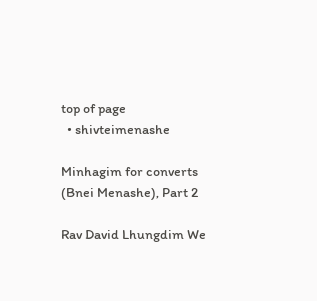top of page
  • shivteimenashe

Minhagim for converts (Bnei Menashe), Part 2

Rav David Lhungdim We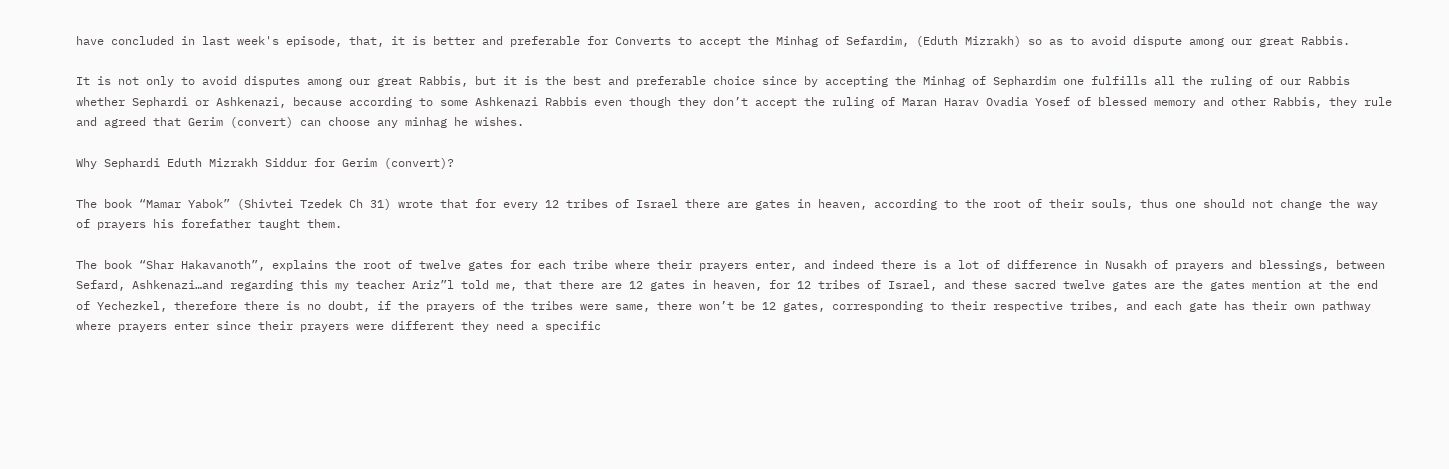have concluded in last week's episode, that, it is better and preferable for Converts to accept the Minhag of Sefardim, (Eduth Mizrakh) so as to avoid dispute among our great Rabbis.

It is not only to avoid disputes among our great Rabbis, but it is the best and preferable choice since by accepting the Minhag of Sephardim one fulfills all the ruling of our Rabbis whether Sephardi or Ashkenazi, because according to some Ashkenazi Rabbis even though they don’t accept the ruling of Maran Harav Ovadia Yosef of blessed memory and other Rabbis, they rule and agreed that Gerim (convert) can choose any minhag he wishes.

Why Sephardi Eduth Mizrakh Siddur for Gerim (convert)?

The book “Mamar Yabok” (Shivtei Tzedek Ch 31) wrote that for every 12 tribes of Israel there are gates in heaven, according to the root of their souls, thus one should not change the way of prayers his forefather taught them.

The book “Shar Hakavanoth”, explains the root of twelve gates for each tribe where their prayers enter, and indeed there is a lot of difference in Nusakh of prayers and blessings, between Sefard, Ashkenazi…and regarding this my teacher Ariz”l told me, that there are 12 gates in heaven, for 12 tribes of Israel, and these sacred twelve gates are the gates mention at the end of Yechezkel, therefore there is no doubt, if the prayers of the tribes were same, there won’t be 12 gates, corresponding to their respective tribes, and each gate has their own pathway where prayers enter since their prayers were different they need a specific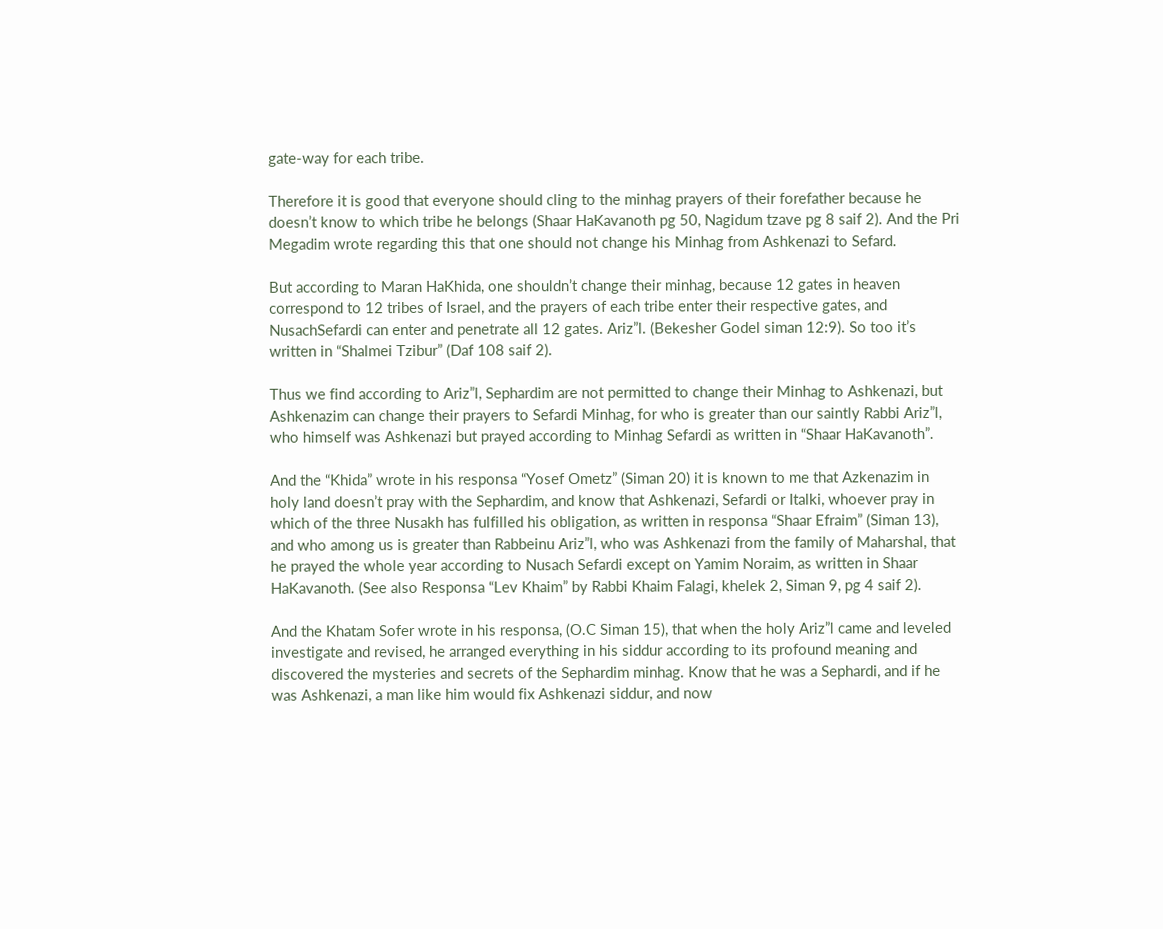gate-way for each tribe.

Therefore it is good that everyone should cling to the minhag prayers of their forefather because he doesn’t know to which tribe he belongs (Shaar HaKavanoth pg 50, Nagidum tzave pg 8 saif 2). And the Pri Megadim wrote regarding this that one should not change his Minhag from Ashkenazi to Sefard.

But according to Maran HaKhida, one shouldn’t change their minhag, because 12 gates in heaven correspond to 12 tribes of Israel, and the prayers of each tribe enter their respective gates, and NusachSefardi can enter and penetrate all 12 gates. Ariz”l. (Bekesher Godel siman 12:9). So too it’s written in “Shalmei Tzibur” (Daf 108 saif 2).

Thus we find according to Ariz”l, Sephardim are not permitted to change their Minhag to Ashkenazi, but Ashkenazim can change their prayers to Sefardi Minhag, for who is greater than our saintly Rabbi Ariz”l, who himself was Ashkenazi but prayed according to Minhag Sefardi as written in “Shaar HaKavanoth”.

And the “Khida” wrote in his responsa “Yosef Ometz” (Siman 20) it is known to me that Azkenazim in holy land doesn’t pray with the Sephardim, and know that Ashkenazi, Sefardi or Italki, whoever pray in which of the three Nusakh has fulfilled his obligation, as written in responsa “Shaar Efraim” (Siman 13), and who among us is greater than Rabbeinu Ariz”l, who was Ashkenazi from the family of Maharshal, that he prayed the whole year according to Nusach Sefardi except on Yamim Noraim, as written in Shaar HaKavanoth. (See also Responsa “Lev Khaim” by Rabbi Khaim Falagi, khelek 2, Siman 9, pg 4 saif 2).

And the Khatam Sofer wrote in his responsa, (O.C Siman 15), that when the holy Ariz”l came and leveled investigate and revised, he arranged everything in his siddur according to its profound meaning and discovered the mysteries and secrets of the Sephardim minhag. Know that he was a Sephardi, and if he was Ashkenazi, a man like him would fix Ashkenazi siddur, and now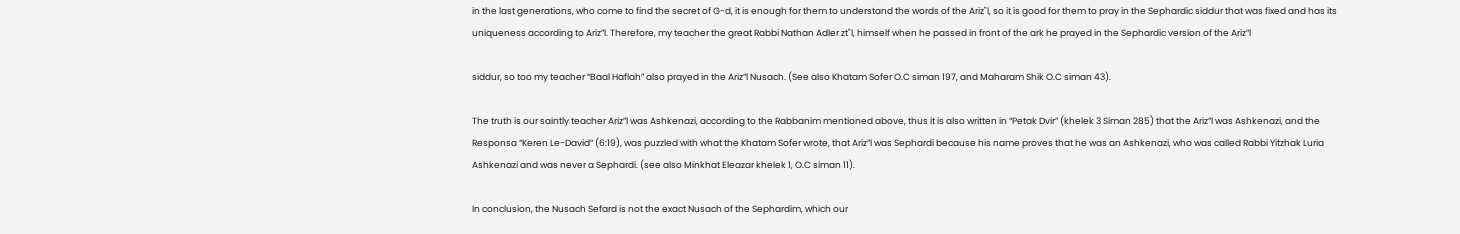in the last generations, who come to find the secret of G-d, it is enough for them to understand the words of the Ariz"l, so it is good for them to pray in the Sephardic siddur that was fixed and has its uniqueness according to Ariz”l. Therefore, my teacher the great Rabbi Nathan Adler zt"l, himself when he passed in front of the ark he prayed in the Sephardic version of the Ariz”l

siddur, so too my teacher “Baal Haflah” also prayed in the Ariz”l Nusach. (See also Khatam Sofer O.C siman 197, and Maharam Shik O.C siman 43).

The truth is our saintly teacher Ariz”l was Ashkenazi, according to the Rabbanim mentioned above, thus it is also written in “Petak Dvir” (khelek 3 Siman 285) that the Ariz”l was Ashkenazi, and the Responsa “Keren Le-David” (6:19), was puzzled with what the Khatam Sofer wrote, that Ariz”l was Sephardi because his name proves that he was an Ashkenazi, who was called Rabbi Yitzhak Luria Ashkenazi and was never a Sephardi. (see also Minkhat Eleazar khelek 1, O.C siman 11).

In conclusion, the Nusach Sefard is not the exact Nusach of the Sephardim, which our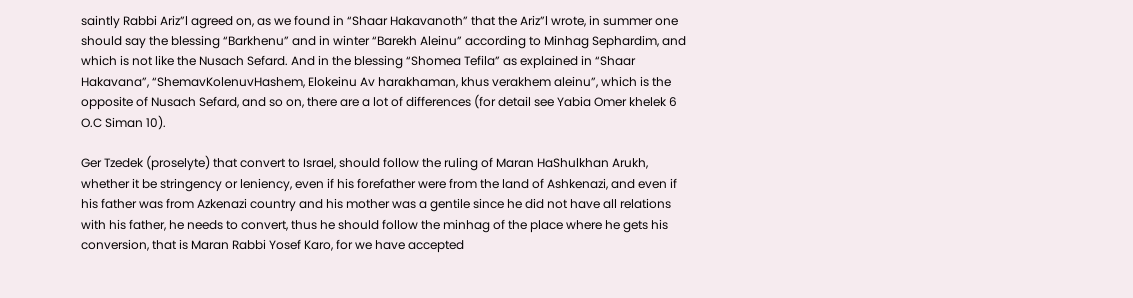saintly Rabbi Ariz”l agreed on, as we found in “Shaar Hakavanoth” that the Ariz”l wrote, in summer one should say the blessing “Barkhenu” and in winter “Barekh Aleinu” according to Minhag Sephardim, and which is not like the Nusach Sefard. And in the blessing “Shomea Tefila” as explained in “Shaar Hakavana”, “ShemavKolenuvHashem, Elokeinu Av harakhaman, khus verakhem aleinu”, which is the opposite of Nusach Sefard, and so on, there are a lot of differences (for detail see Yabia Omer khelek 6 O.C Siman 10).

Ger Tzedek (proselyte) that convert to Israel, should follow the ruling of Maran HaShulkhan Arukh, whether it be stringency or leniency, even if his forefather were from the land of Ashkenazi, and even if his father was from Azkenazi country and his mother was a gentile since he did not have all relations with his father, he needs to convert, thus he should follow the minhag of the place where he gets his conversion, that is Maran Rabbi Yosef Karo, for we have accepted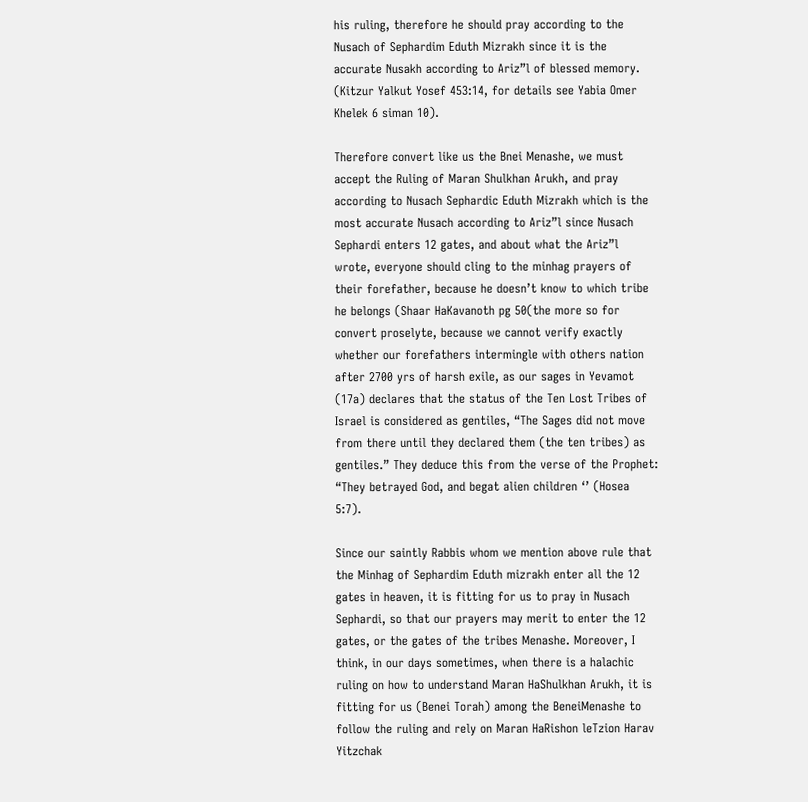his ruling, therefore he should pray according to the Nusach of Sephardim Eduth Mizrakh since it is the accurate Nusakh according to Ariz”l of blessed memory. (Kitzur Yalkut Yosef 453:14, for details see Yabia Omer Khelek 6 siman 10).

Therefore convert like us the Bnei Menashe, we must accept the Ruling of Maran Shulkhan Arukh, and pray according to Nusach Sephardic Eduth Mizrakh which is the most accurate Nusach according to Ariz”l since Nusach Sephardi enters 12 gates, and about what the Ariz”l wrote, everyone should cling to the minhag prayers of their forefather, because he doesn’t know to which tribe he belongs (Shaar HaKavanoth pg 50(the more so for convert proselyte, because we cannot verify exactly whether our forefathers intermingle with others nation after 2700 yrs of harsh exile, as our sages in Yevamot (17a) declares that the status of the Ten Lost Tribes of Israel is considered as gentiles, “The Sages did not move from there until they declared them (the ten tribes) as gentiles.” They deduce this from the verse of the Prophet: “They betrayed God, and begat alien children ‘’ (Hosea 5:7).

Since our saintly Rabbis whom we mention above rule that the Minhag of Sephardim Eduth mizrakh enter all the 12 gates in heaven, it is fitting for us to pray in Nusach Sephardi, so that our prayers may merit to enter the 12 gates, or the gates of the tribes Menashe. Moreover, I think, in our days sometimes, when there is a halachic ruling on how to understand Maran HaShulkhan Arukh, it is fitting for us (Benei Torah) among the BeneiMenashe to follow the ruling and rely on Maran HaRishon leTzion Harav Yitzchak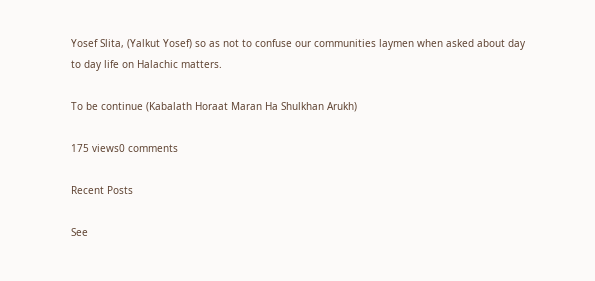Yosef Slita, (Yalkut Yosef) so as not to confuse our communities laymen when asked about day to day life on Halachic matters.

To be continue (Kabalath Horaat Maran Ha Shulkhan Arukh)

175 views0 comments

Recent Posts

See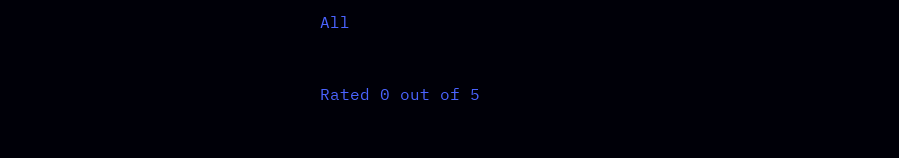All


Rated 0 out of 5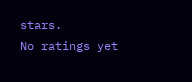stars.
No ratings yet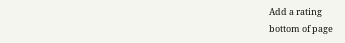Add a rating
bottom of page